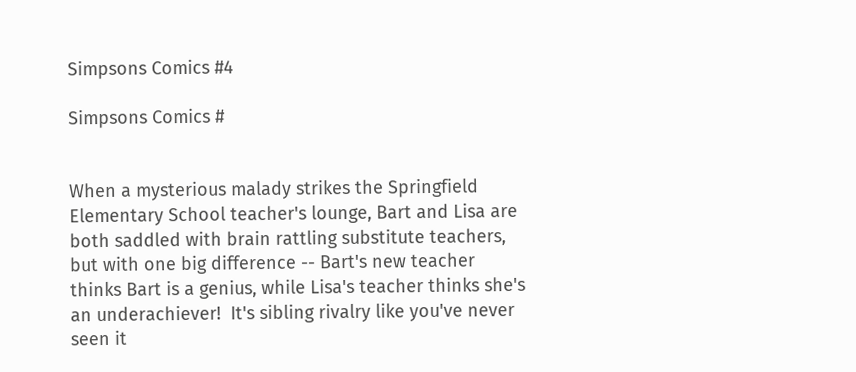Simpsons Comics #4

Simpsons Comics #


When a mysterious malady strikes the Springfield Elementary School teacher's lounge, Bart and Lisa are both saddled with brain rattling substitute teachers, but with one big difference -- Bart's new teacher thinks Bart is a genius, while Lisa's teacher thinks she's an underachiever!  It's sibling rivalry like you've never seen it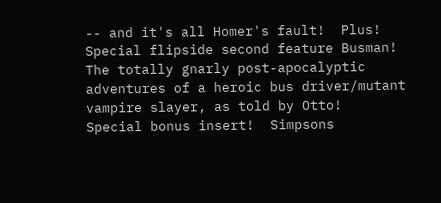-- and it's all Homer's fault!  Plus!  Special flipside second feature Busman!  The totally gnarly post-apocalyptic adventures of a heroic bus driver/mutant vampire slayer, as told by Otto!  Special bonus insert!  Simpsons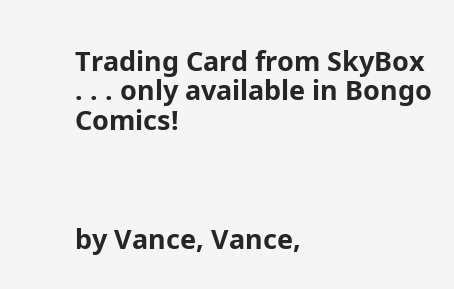Trading Card from SkyBox . . . only available in Bongo Comics!



by Vance, Vance,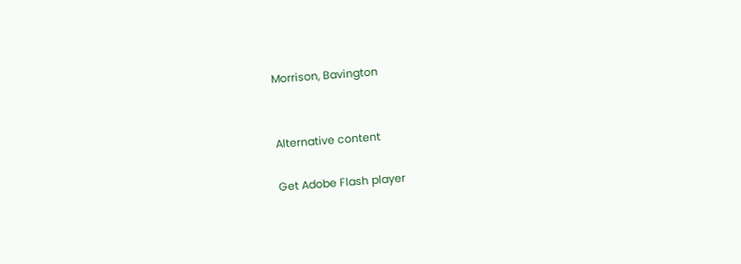Morrison, Bavington


Alternative content

Get Adobe Flash player